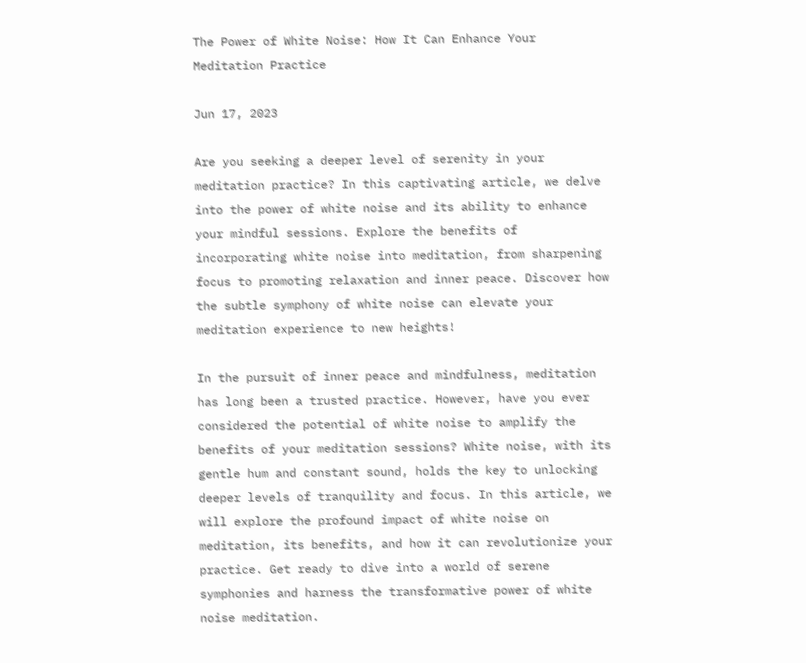The Power of White Noise: How It Can Enhance Your Meditation Practice

Jun 17, 2023

Are you seeking a deeper level of serenity in your meditation practice? In this captivating article, we delve into the power of white noise and its ability to enhance your mindful sessions. Explore the benefits of incorporating white noise into meditation, from sharpening focus to promoting relaxation and inner peace. Discover how the subtle symphony of white noise can elevate your meditation experience to new heights!

In the pursuit of inner peace and mindfulness, meditation has long been a trusted practice. However, have you ever considered the potential of white noise to amplify the benefits of your meditation sessions? White noise, with its gentle hum and constant sound, holds the key to unlocking deeper levels of tranquility and focus. In this article, we will explore the profound impact of white noise on meditation, its benefits, and how it can revolutionize your practice. Get ready to dive into a world of serene symphonies and harness the transformative power of white noise meditation.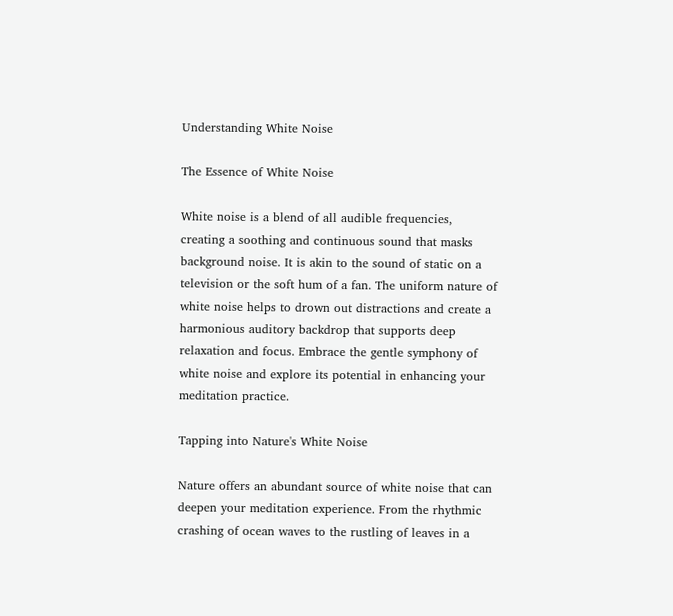Understanding White Noise

The Essence of White Noise

White noise is a blend of all audible frequencies, creating a soothing and continuous sound that masks background noise. It is akin to the sound of static on a television or the soft hum of a fan. The uniform nature of white noise helps to drown out distractions and create a harmonious auditory backdrop that supports deep relaxation and focus. Embrace the gentle symphony of white noise and explore its potential in enhancing your meditation practice.

Tapping into Nature's White Noise

Nature offers an abundant source of white noise that can deepen your meditation experience. From the rhythmic crashing of ocean waves to the rustling of leaves in a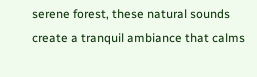serene forest, these natural sounds create a tranquil ambiance that calms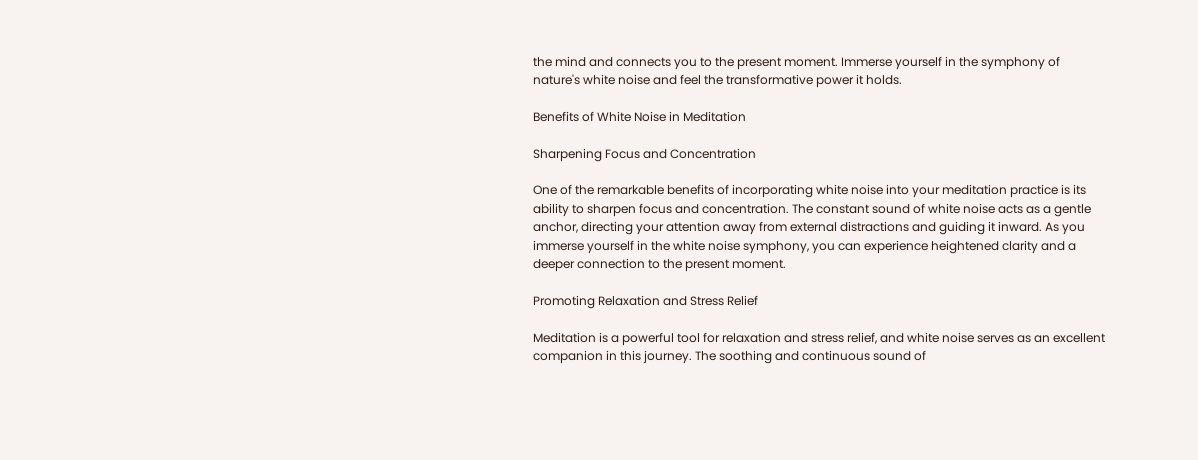the mind and connects you to the present moment. Immerse yourself in the symphony of nature's white noise and feel the transformative power it holds.

Benefits of White Noise in Meditation

Sharpening Focus and Concentration

One of the remarkable benefits of incorporating white noise into your meditation practice is its ability to sharpen focus and concentration. The constant sound of white noise acts as a gentle anchor, directing your attention away from external distractions and guiding it inward. As you immerse yourself in the white noise symphony, you can experience heightened clarity and a deeper connection to the present moment.

Promoting Relaxation and Stress Relief

Meditation is a powerful tool for relaxation and stress relief, and white noise serves as an excellent companion in this journey. The soothing and continuous sound of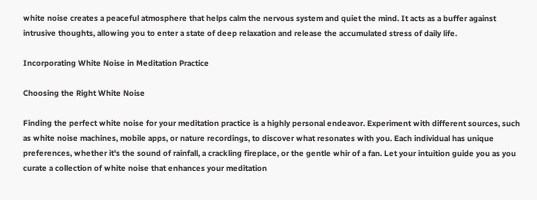white noise creates a peaceful atmosphere that helps calm the nervous system and quiet the mind. It acts as a buffer against intrusive thoughts, allowing you to enter a state of deep relaxation and release the accumulated stress of daily life.

Incorporating White Noise in Meditation Practice

Choosing the Right White Noise

Finding the perfect white noise for your meditation practice is a highly personal endeavor. Experiment with different sources, such as white noise machines, mobile apps, or nature recordings, to discover what resonates with you. Each individual has unique preferences, whether it's the sound of rainfall, a crackling fireplace, or the gentle whir of a fan. Let your intuition guide you as you curate a collection of white noise that enhances your meditation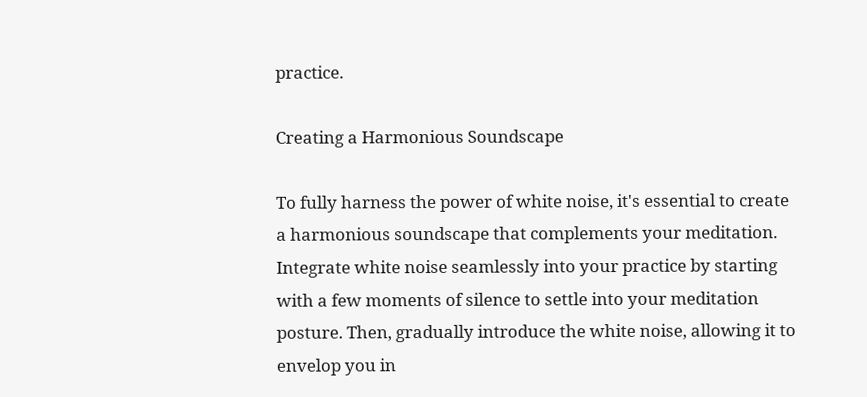practice.

Creating a Harmonious Soundscape

To fully harness the power of white noise, it's essential to create a harmonious soundscape that complements your meditation. Integrate white noise seamlessly into your practice by starting with a few moments of silence to settle into your meditation posture. Then, gradually introduce the white noise, allowing it to envelop you in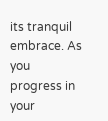its tranquil embrace. As you progress in your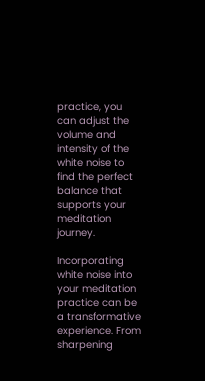practice, you can adjust the volume and intensity of the white noise to find the perfect balance that supports your meditation journey.

Incorporating white noise into your meditation practice can be a transformative experience. From sharpening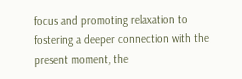focus and promoting relaxation to fostering a deeper connection with the present moment, the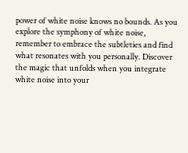power of white noise knows no bounds. As you explore the symphony of white noise, remember to embrace the subtleties and find what resonates with you personally. Discover the magic that unfolds when you integrate white noise into your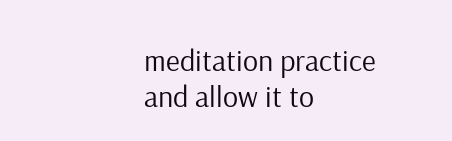meditation practice and allow it to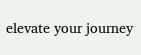elevate your journey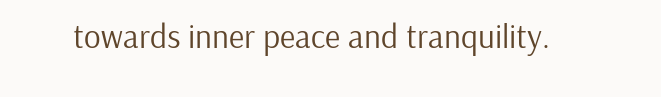towards inner peace and tranquility.